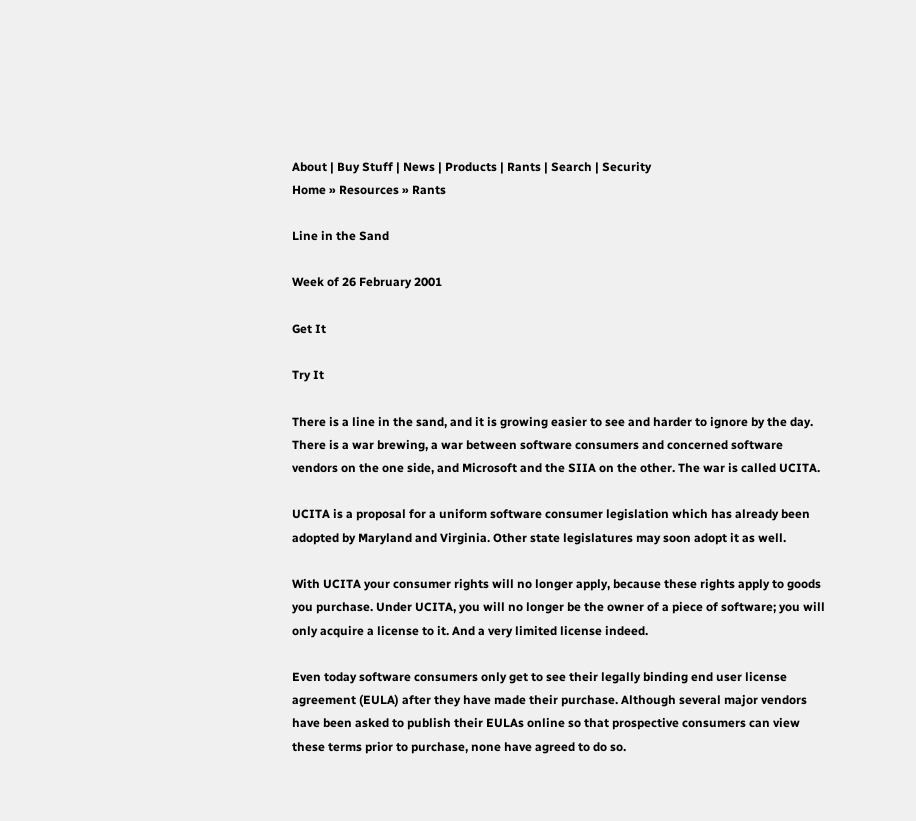About | Buy Stuff | News | Products | Rants | Search | Security
Home » Resources » Rants

Line in the Sand

Week of 26 February 2001

Get It

Try It

There is a line in the sand, and it is growing easier to see and harder to ignore by the day. There is a war brewing, a war between software consumers and concerned software vendors on the one side, and Microsoft and the SIIA on the other. The war is called UCITA.

UCITA is a proposal for a uniform software consumer legislation which has already been adopted by Maryland and Virginia. Other state legislatures may soon adopt it as well.

With UCITA your consumer rights will no longer apply, because these rights apply to goods you purchase. Under UCITA, you will no longer be the owner of a piece of software; you will only acquire a license to it. And a very limited license indeed.

Even today software consumers only get to see their legally binding end user license agreement (EULA) after they have made their purchase. Although several major vendors have been asked to publish their EULAs online so that prospective consumers can view these terms prior to purchase, none have agreed to do so.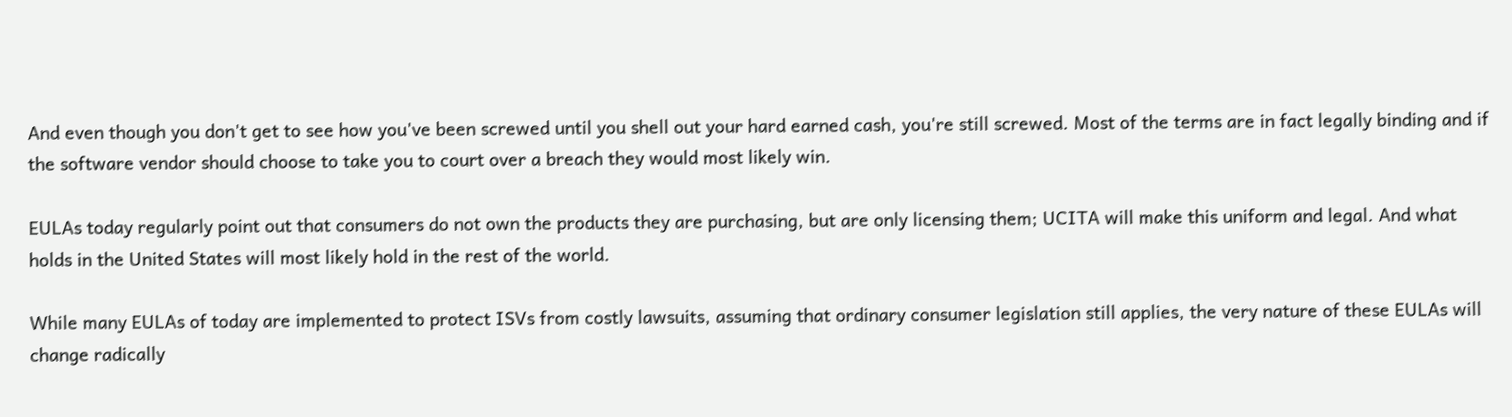And even though you don't get to see how you've been screwed until you shell out your hard earned cash, you're still screwed. Most of the terms are in fact legally binding and if the software vendor should choose to take you to court over a breach they would most likely win.

EULAs today regularly point out that consumers do not own the products they are purchasing, but are only licensing them; UCITA will make this uniform and legal. And what holds in the United States will most likely hold in the rest of the world.

While many EULAs of today are implemented to protect ISVs from costly lawsuits, assuming that ordinary consumer legislation still applies, the very nature of these EULAs will change radically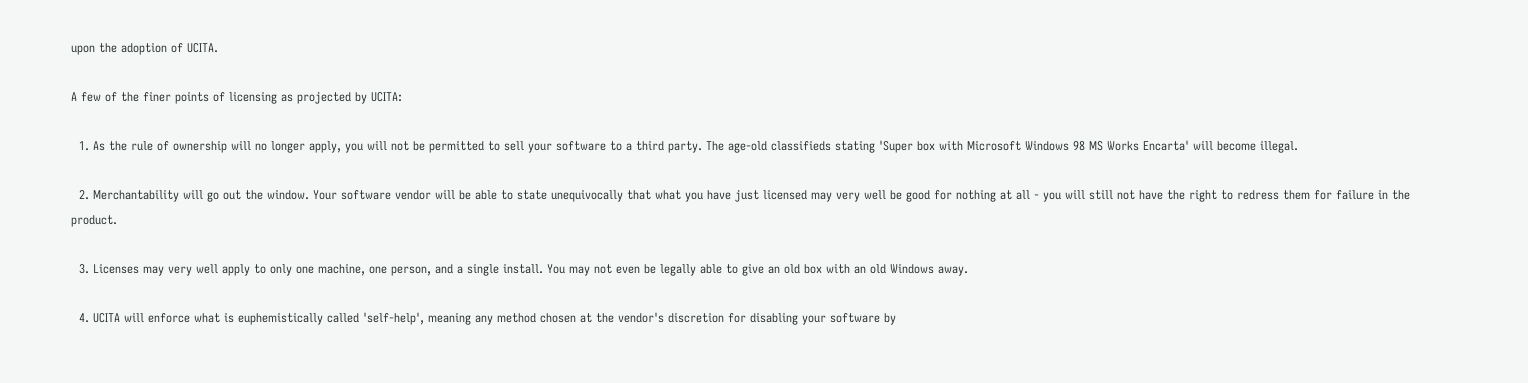upon the adoption of UCITA.

A few of the finer points of licensing as projected by UCITA:

  1. As the rule of ownership will no longer apply, you will not be permitted to sell your software to a third party. The age-old classifieds stating 'Super box with Microsoft Windows 98 MS Works Encarta' will become illegal.

  2. Merchantability will go out the window. Your software vendor will be able to state unequivocally that what you have just licensed may very well be good for nothing at all - you will still not have the right to redress them for failure in the product.

  3. Licenses may very well apply to only one machine, one person, and a single install. You may not even be legally able to give an old box with an old Windows away.

  4. UCITA will enforce what is euphemistically called 'self-help', meaning any method chosen at the vendor's discretion for disabling your software by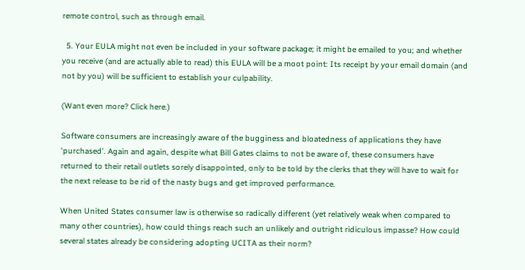remote control, such as through email.

  5. Your EULA might not even be included in your software package; it might be emailed to you; and whether you receive (and are actually able to read) this EULA will be a moot point: Its receipt by your email domain (and not by you) will be sufficient to establish your culpability.

(Want even more? Click here.)

Software consumers are increasingly aware of the bugginess and bloatedness of applications they have 'purchased'. Again and again, despite what Bill Gates claims to not be aware of, these consumers have returned to their retail outlets sorely disappointed, only to be told by the clerks that they will have to wait for the next release to be rid of the nasty bugs and get improved performance.

When United States consumer law is otherwise so radically different (yet relatively weak when compared to many other countries), how could things reach such an unlikely and outright ridiculous impasse? How could several states already be considering adopting UCITA as their norm?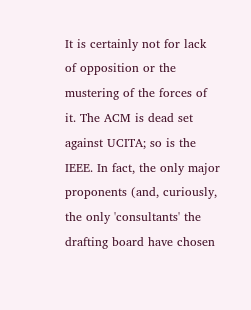It is certainly not for lack of opposition or the mustering of the forces of it. The ACM is dead set against UCITA; so is the IEEE. In fact, the only major proponents (and, curiously, the only 'consultants' the drafting board have chosen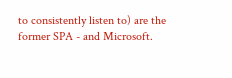to consistently listen to) are the former SPA - and Microsoft.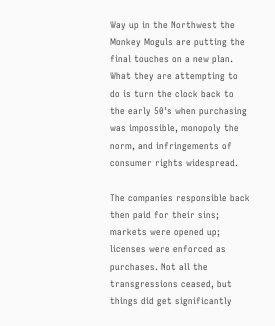Way up in the Northwest the Monkey Moguls are putting the final touches on a new plan. What they are attempting to do is turn the clock back to the early 50's when purchasing was impossible, monopoly the norm, and infringements of consumer rights widespread.

The companies responsible back then paid for their sins; markets were opened up; licenses were enforced as purchases. Not all the transgressions ceased, but things did get significantly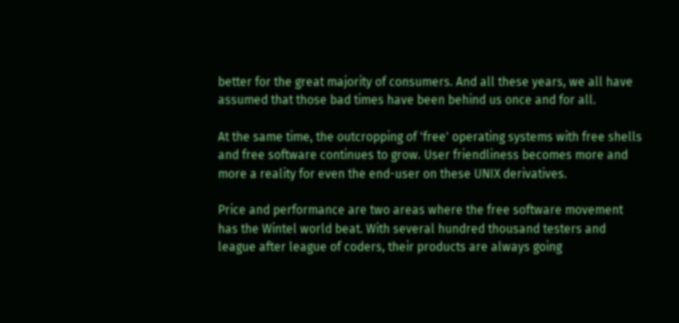better for the great majority of consumers. And all these years, we all have assumed that those bad times have been behind us once and for all.

At the same time, the outcropping of 'free' operating systems with free shells and free software continues to grow. User friendliness becomes more and more a reality for even the end-user on these UNIX derivatives.

Price and performance are two areas where the free software movement has the Wintel world beat. With several hundred thousand testers and league after league of coders, their products are always going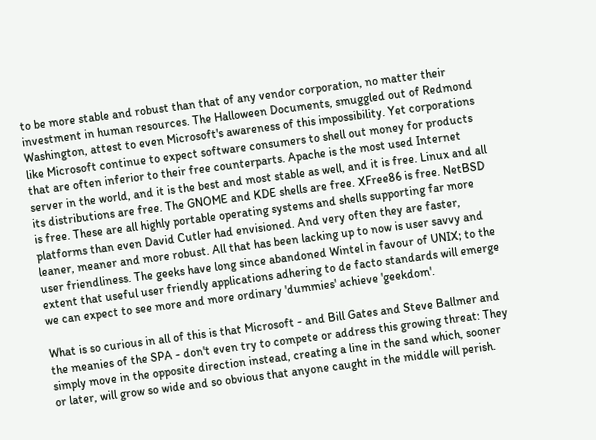to be more stable and robust than that of any vendor corporation, no matter their investment in human resources. The Halloween Documents, smuggled out of Redmond Washington, attest to even Microsoft's awareness of this impossibility. Yet corporations like Microsoft continue to expect software consumers to shell out money for products that are often inferior to their free counterparts. Apache is the most used Internet server in the world, and it is the best and most stable as well, and it is free. Linux and all its distributions are free. The GNOME and KDE shells are free. XFree86 is free. NetBSD is free. These are all highly portable operating systems and shells supporting far more platforms than even David Cutler had envisioned. And very often they are faster, leaner, meaner and more robust. All that has been lacking up to now is user savvy and user friendliness. The geeks have long since abandoned Wintel in favour of UNIX; to the extent that useful user friendly applications adhering to de facto standards will emerge we can expect to see more and more ordinary 'dummies' achieve 'geekdom'.

What is so curious in all of this is that Microsoft - and Bill Gates and Steve Ballmer and the meanies of the SPA - don't even try to compete or address this growing threat: They simply move in the opposite direction instead, creating a line in the sand which, sooner or later, will grow so wide and so obvious that anyone caught in the middle will perish.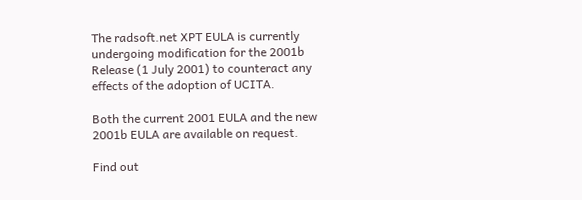The radsoft.net XPT EULA is currently undergoing modification for the 2001b Release (1 July 2001) to counteract any effects of the adoption of UCITA.

Both the current 2001 EULA and the new 2001b EULA are available on request.

Find out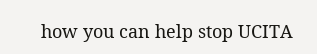how you can help stop UCITA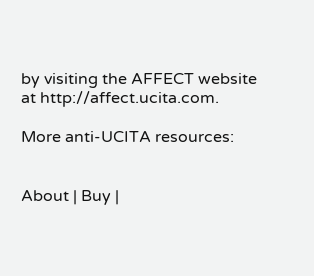by visiting the AFFECT website at http://affect.ucita.com.

More anti-UCITA resources:


About | Buy |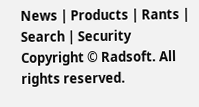News | Products | Rants | Search | Security
Copyright © Radsoft. All rights reserved.